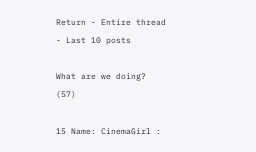Return - Entire thread - Last 10 posts

What are we doing? (57)

15 Name: CinemaGirl :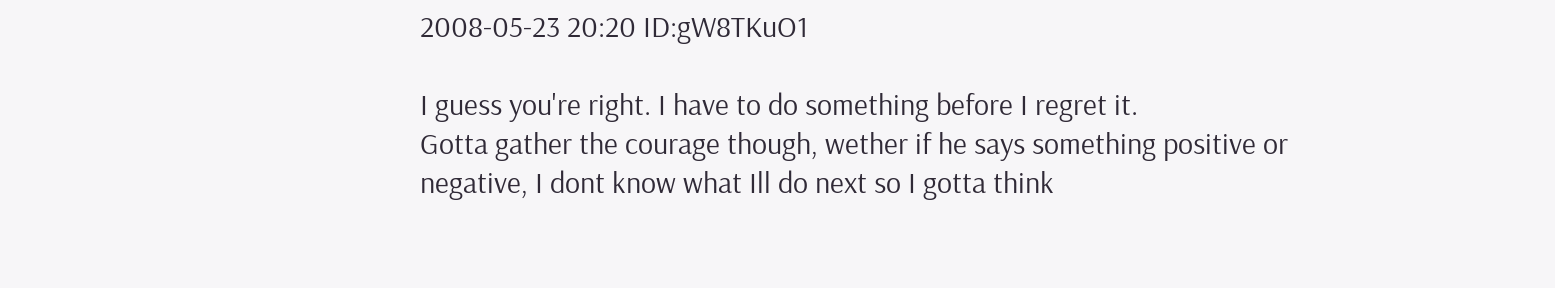2008-05-23 20:20 ID:gW8TKuO1

I guess you're right. I have to do something before I regret it.
Gotta gather the courage though, wether if he says something positive or negative, I dont know what Ill do next so I gotta think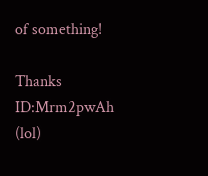of something!

Thanks ID:Mrm2pwAh (lol)